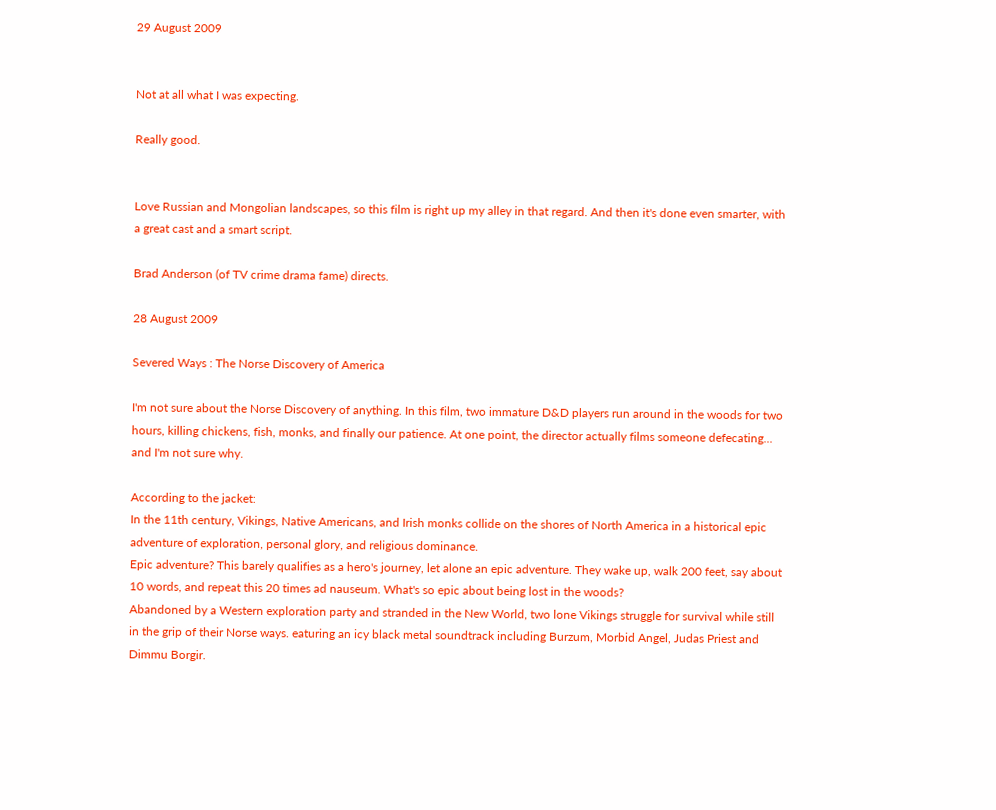29 August 2009


Not at all what I was expecting.

Really good.


Love Russian and Mongolian landscapes, so this film is right up my alley in that regard. And then it's done even smarter, with a great cast and a smart script.

Brad Anderson (of TV crime drama fame) directs.

28 August 2009

Severed Ways : The Norse Discovery of America

I'm not sure about the Norse Discovery of anything. In this film, two immature D&D players run around in the woods for two hours, killing chickens, fish, monks, and finally our patience. At one point, the director actually films someone defecating... and I'm not sure why.

According to the jacket:
In the 11th century, Vikings, Native Americans, and Irish monks collide on the shores of North America in a historical epic adventure of exploration, personal glory, and religious dominance.
Epic adventure? This barely qualifies as a hero's journey, let alone an epic adventure. They wake up, walk 200 feet, say about 10 words, and repeat this 20 times ad nauseum. What's so epic about being lost in the woods?
Abandoned by a Western exploration party and stranded in the New World, two lone Vikings struggle for survival while still in the grip of their Norse ways. eaturing an icy black metal soundtrack including Burzum, Morbid Angel, Judas Priest and Dimmu Borgir.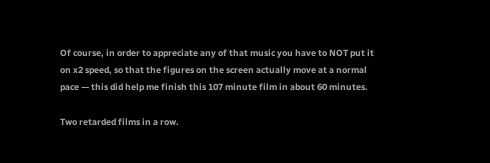Of course, in order to appreciate any of that music you have to NOT put it on x2 speed, so that the figures on the screen actually move at a normal pace — this did help me finish this 107 minute film in about 60 minutes.

Two retarded films in a row.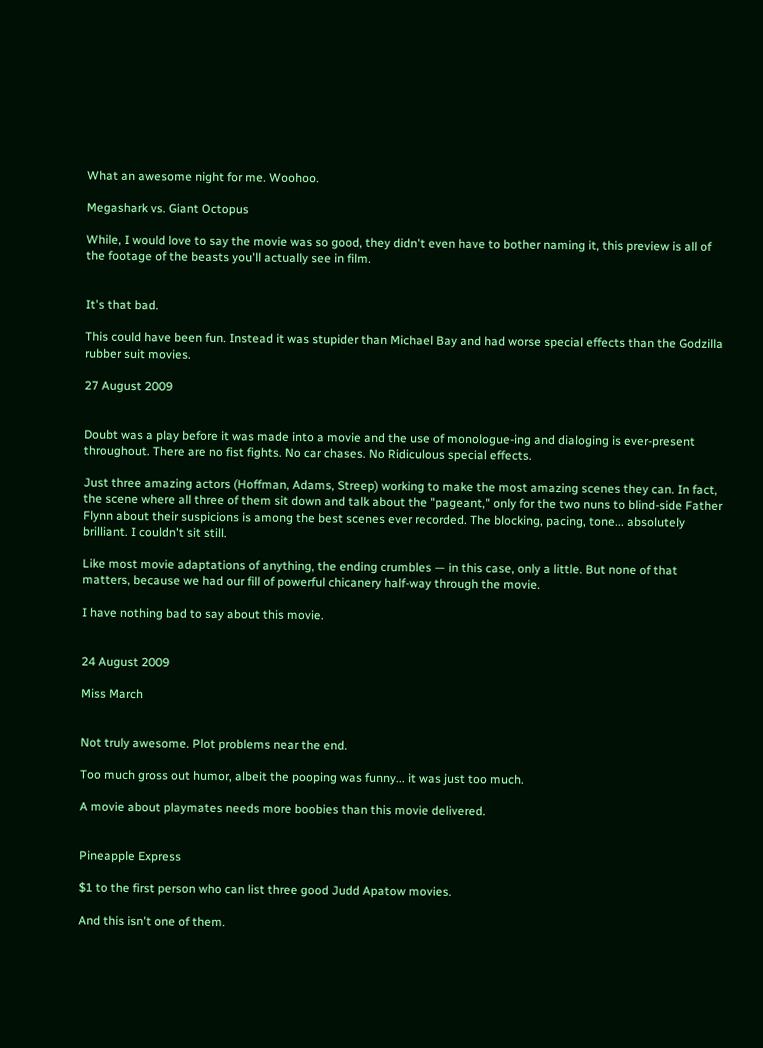What an awesome night for me. Woohoo.

Megashark vs. Giant Octopus

While, I would love to say the movie was so good, they didn't even have to bother naming it, this preview is all of the footage of the beasts you'll actually see in film.


It's that bad.

This could have been fun. Instead it was stupider than Michael Bay and had worse special effects than the Godzilla rubber suit movies.

27 August 2009


Doubt was a play before it was made into a movie and the use of monologue-ing and dialoging is ever-present throughout. There are no fist fights. No car chases. No Ridiculous special effects.

Just three amazing actors (Hoffman, Adams, Streep) working to make the most amazing scenes they can. In fact, the scene where all three of them sit down and talk about the "pageant," only for the two nuns to blind-side Father Flynn about their suspicions is among the best scenes ever recorded. The blocking, pacing, tone... absolutely brilliant. I couldn't sit still.

Like most movie adaptations of anything, the ending crumbles — in this case, only a little. But none of that matters, because we had our fill of powerful chicanery half-way through the movie.

I have nothing bad to say about this movie.


24 August 2009

Miss March


Not truly awesome. Plot problems near the end.

Too much gross out humor, albeit the pooping was funny... it was just too much.

A movie about playmates needs more boobies than this movie delivered.


Pineapple Express

$1 to the first person who can list three good Judd Apatow movies.

And this isn't one of them.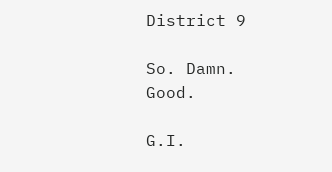District 9

So. Damn. Good.

G.I.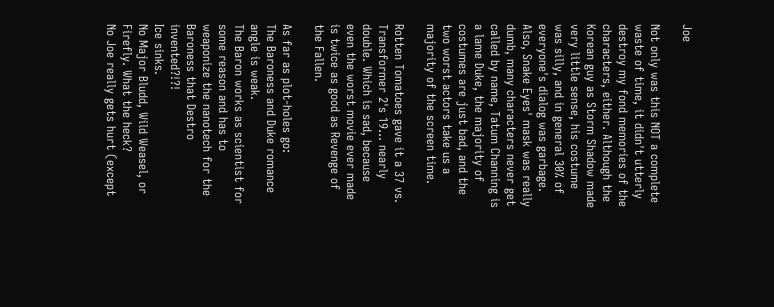Joe

Not only was this NOT a complete waste of time, it didn't utterly destroy my fond memories of the characters, either. Although the Korean guy as Storm Shadow made very little sense, his costume was silly, and in general 30% of everyone's dialog was garbage. Also, Snake Eyes' mask was really dumb, many characters never get called by name, Tatum Channing is a lame Duke, the majority of costumes are just bad, and the two worst actors take us a majority of the screen time.

Rotten Tomatoes gave it a 37 vs. Transformer 2's 19... nearly double. Which is sad, because even the worst movie ever made is twice as good as Revenge of the Fallen.

As far as plot-holes go:
The Baroness and Duke romance angle is weak.
The Baron works as scientist for some reason and has to weaponize the nanotech for the Baroness that Destro invented?!?!
Ice sinks.
No Major Bludd, Wild Weasel, or Firefly. What the heck?
No Joe really gets hurt (except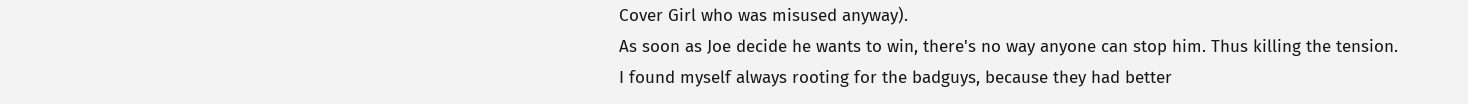Cover Girl who was misused anyway).
As soon as Joe decide he wants to win, there's no way anyone can stop him. Thus killing the tension.
I found myself always rooting for the badguys, because they had better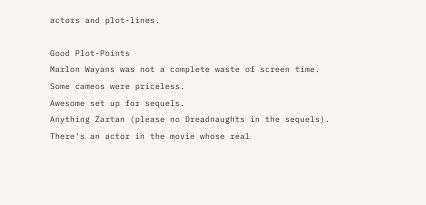actors and plot-lines.

Good Plot-Points
Marlon Wayans was not a complete waste of screen time.
Some cameos were priceless.
Awesome set up for sequels.
Anything Zartan (please no Dreadnaughts in the sequels).
There's an actor in the movie whose real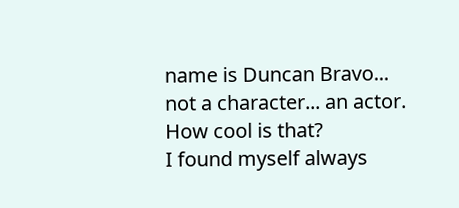name is Duncan Bravo... not a character... an actor. How cool is that?
I found myself always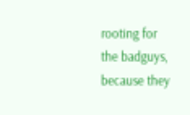rooting for the badguys, because they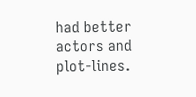had better actors and plot-lines.